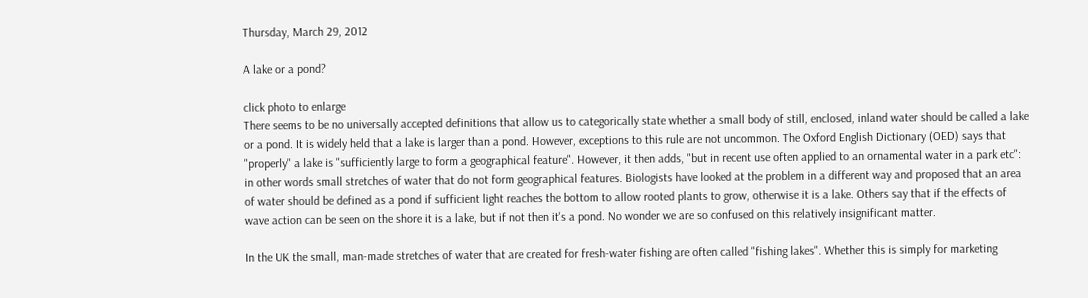Thursday, March 29, 2012

A lake or a pond?

click photo to enlarge
There seems to be no universally accepted definitions that allow us to categorically state whether a small body of still, enclosed, inland water should be called a lake or a pond. It is widely held that a lake is larger than a pond. However, exceptions to this rule are not uncommon. The Oxford English Dictionary (OED) says that "properly" a lake is "sufficiently large to form a geographical feature". However, it then adds, "but in recent use often applied to an ornamental water in a park etc": in other words small stretches of water that do not form geographical features. Biologists have looked at the problem in a different way and proposed that an area of water should be defined as a pond if sufficient light reaches the bottom to allow rooted plants to grow, otherwise it is a lake. Others say that if the effects of wave action can be seen on the shore it is a lake, but if not then it's a pond. No wonder we are so confused on this relatively insignificant matter.

In the UK the small, man-made stretches of water that are created for fresh-water fishing are often called "fishing lakes". Whether this is simply for marketing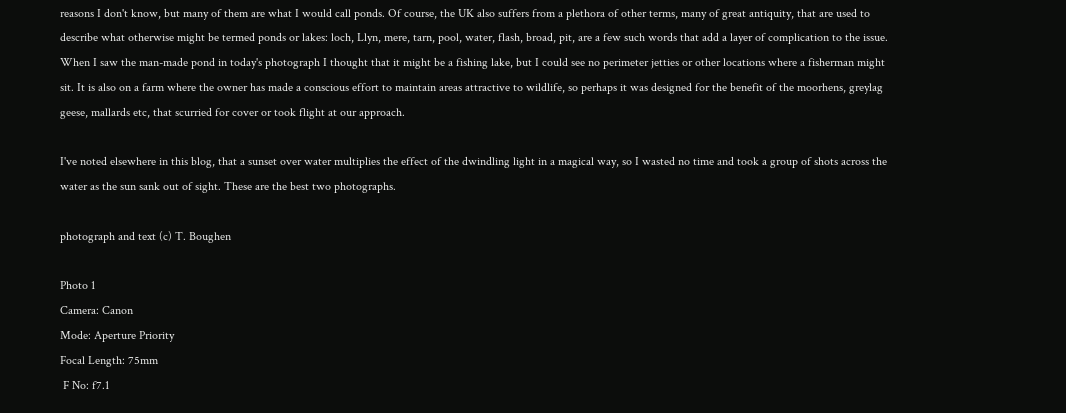reasons I don't know, but many of them are what I would call ponds. Of course, the UK also suffers from a plethora of other terms, many of great antiquity, that are used to describe what otherwise might be termed ponds or lakes: loch, Llyn, mere, tarn, pool, water, flash, broad, pit, are a few such words that add a layer of complication to the issue. When I saw the man-made pond in today's photograph I thought that it might be a fishing lake, but I could see no perimeter jetties or other locations where a fisherman might sit. It is also on a farm where the owner has made a conscious effort to maintain areas attractive to wildlife, so perhaps it was designed for the benefit of the moorhens, greylag geese, mallards etc, that scurried for cover or took flight at our approach.

I've noted elsewhere in this blog, that a sunset over water multiplies the effect of the dwindling light in a magical way, so I wasted no time and took a group of shots across the water as the sun sank out of sight. These are the best two photographs.

photograph and text (c) T. Boughen

Photo 1
Camera: Canon
Mode: Aperture Priority
Focal Length: 75mm
 F No: f7.1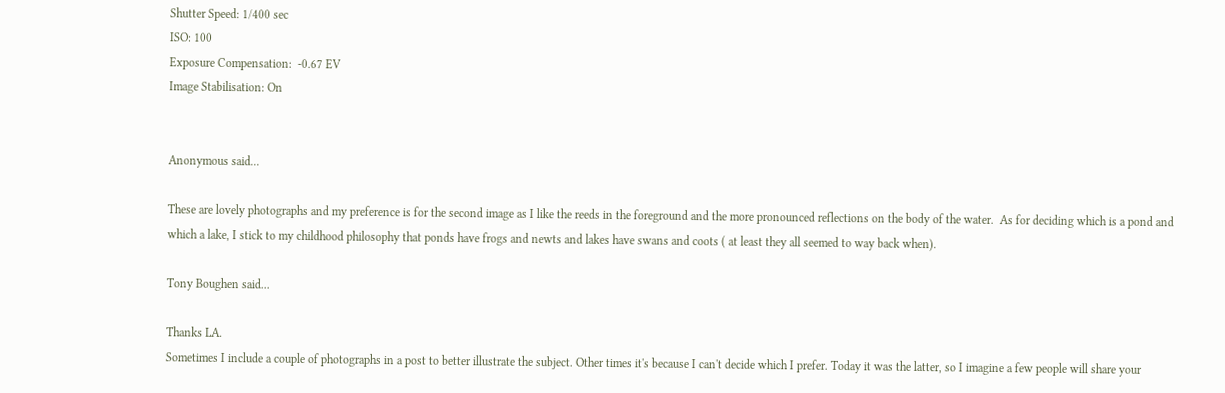Shutter Speed: 1/400 sec
ISO: 100
Exposure Compensation:  -0.67 EV
Image Stabilisation: On


Anonymous said...

These are lovely photographs and my preference is for the second image as I like the reeds in the foreground and the more pronounced reflections on the body of the water.  As for deciding which is a pond and which a lake, I stick to my childhood philosophy that ponds have frogs and newts and lakes have swans and coots ( at least they all seemed to way back when).

Tony Boughen said...

Thanks LA.
Sometimes I include a couple of photographs in a post to better illustrate the subject. Other times it's because I can't decide which I prefer. Today it was the latter, so I imagine a few people will share your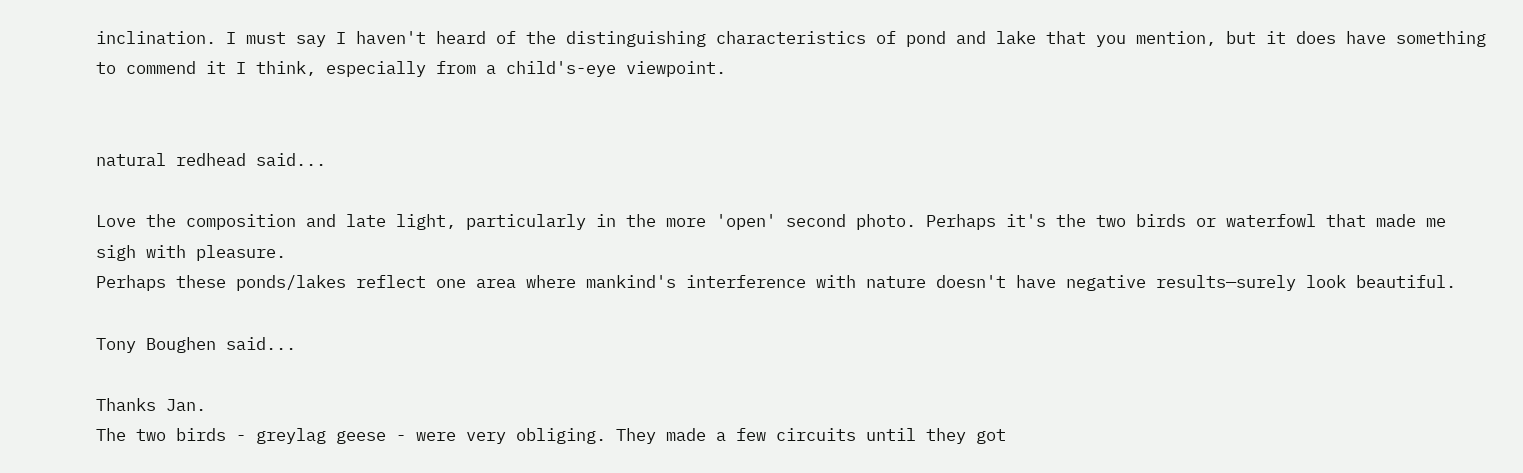inclination. I must say I haven't heard of the distinguishing characteristics of pond and lake that you mention, but it does have something to commend it I think, especially from a child's-eye viewpoint.


natural redhead said...

Love the composition and late light, particularly in the more 'open' second photo. Perhaps it's the two birds or waterfowl that made me sigh with pleasure.
Perhaps these ponds/lakes reflect one area where mankind's interference with nature doesn't have negative results—surely look beautiful.

Tony Boughen said...

Thanks Jan.
The two birds - greylag geese - were very obliging. They made a few circuits until they got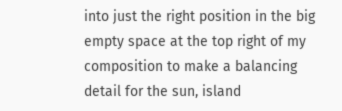into just the right position in the big empty space at the top right of my composition to make a balancing detail for the sun, island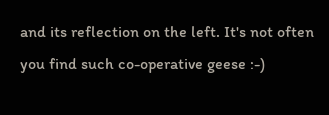and its reflection on the left. It's not often you find such co-operative geese :-)